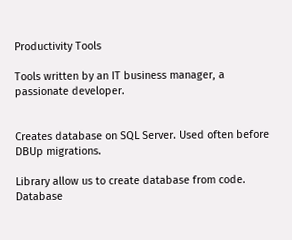Productivity Tools

Tools written by an IT business manager, a passionate developer.


Creates database on SQL Server. Used often before DBUp migrations.

Library allow us to create database from code. Database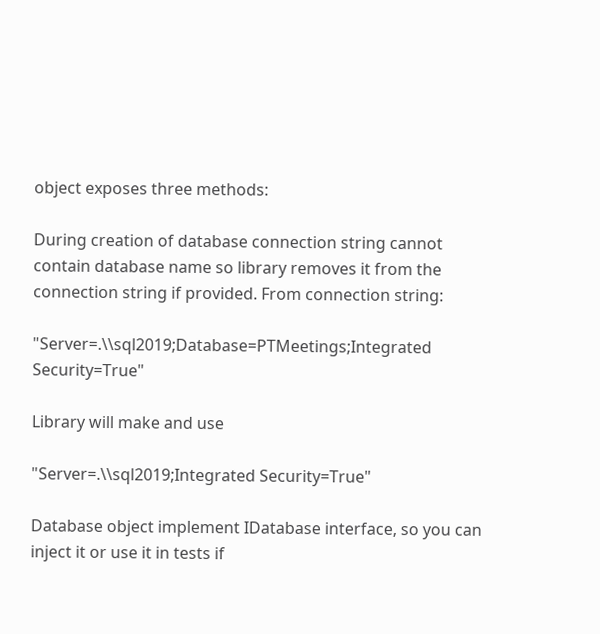object exposes three methods:

During creation of database connection string cannot contain database name so library removes it from the connection string if provided. From connection string:

"Server=.\\sql2019;Database=PTMeetings;Integrated Security=True"

Library will make and use

"Server=.\\sql2019;Integrated Security=True"

Database object implement IDatabase interface, so you can inject it or use it in tests if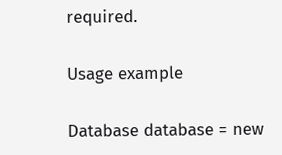required.

Usage example

Database database = new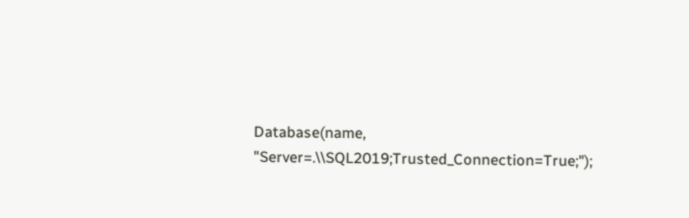Database(name, "Server=.\\SQL2019;Trusted_Connection=True;");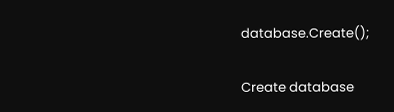database.Create();

Create database